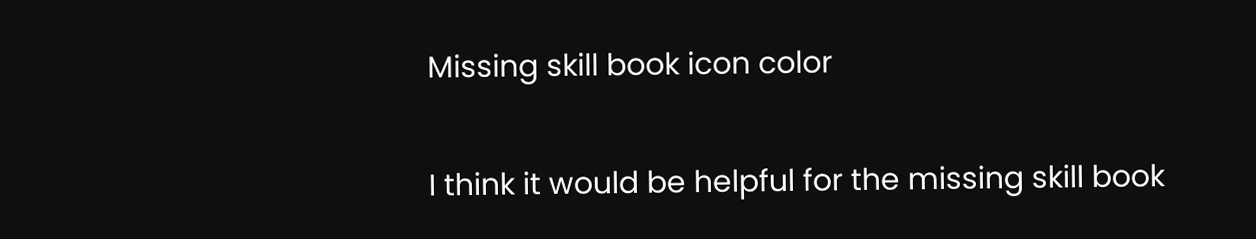Missing skill book icon color

I think it would be helpful for the missing skill book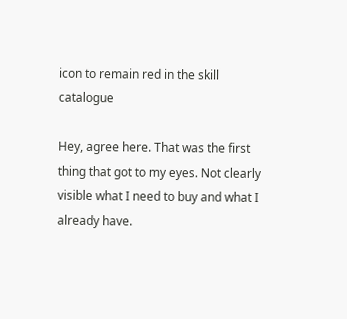icon to remain red in the skill catalogue

Hey, agree here. That was the first thing that got to my eyes. Not clearly visible what I need to buy and what I already have.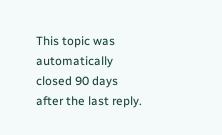This topic was automatically closed 90 days after the last reply.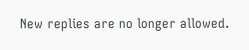New replies are no longer allowed.